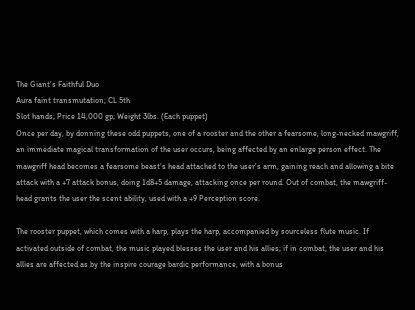The Giant’s Faithful Duo
Aura faint transmutation; CL 5th
Slot hands; Price 14,000 gp; Weight 3lbs. (Each puppet)
Once per day, by donning these odd puppets, one of a rooster and the other a fearsome, long-necked mawgriff, an immediate magical transformation of the user occurs, being affected by an enlarge person effect. The mawgriff head becomes a fearsome beast’s head attached to the user’s arm, gaining reach and allowing a bite attack with a +7 attack bonus, doing 1d8+5 damage, attacking once per round. Out of combat, the mawgriff-head grants the user the scent ability, used with a +9 Perception score.

The rooster puppet, which comes with a harp, plays the harp, accompanied by sourceless flute music. If activated outside of combat, the music played blesses the user and his allies; if in combat, the user and his allies are affected as by the inspire courage bardic performance, with a bonus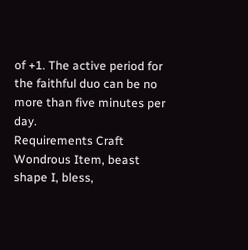of +1. The active period for the faithful duo can be no more than five minutes per day.
Requirements Craft Wondrous Item, beast shape I, bless,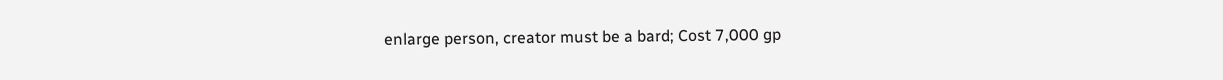enlarge person, creator must be a bard; Cost 7,000 gp